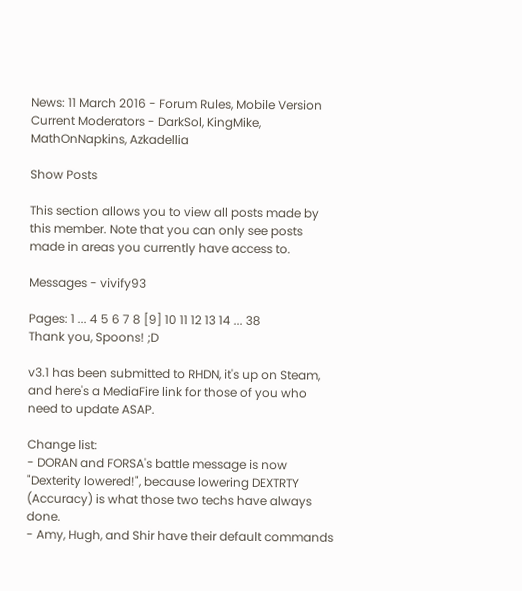News: 11 March 2016 - Forum Rules, Mobile Version
Current Moderators - DarkSol, KingMike, MathOnNapkins, Azkadellia

Show Posts

This section allows you to view all posts made by this member. Note that you can only see posts made in areas you currently have access to.

Messages - vivify93

Pages: 1 ... 4 5 6 7 8 [9] 10 11 12 13 14 ... 38
Thank you, Spoons! ;D

v3.1 has been submitted to RHDN, it's up on Steam, and here's a MediaFire link for those of you who need to update ASAP.

Change list:
- DORAN and FORSA's battle message is now "Dexterity lowered!", because lowering DEXTRTY (Accuracy) is what those two techs have always done.
- Amy, Hugh, and Shir have their default commands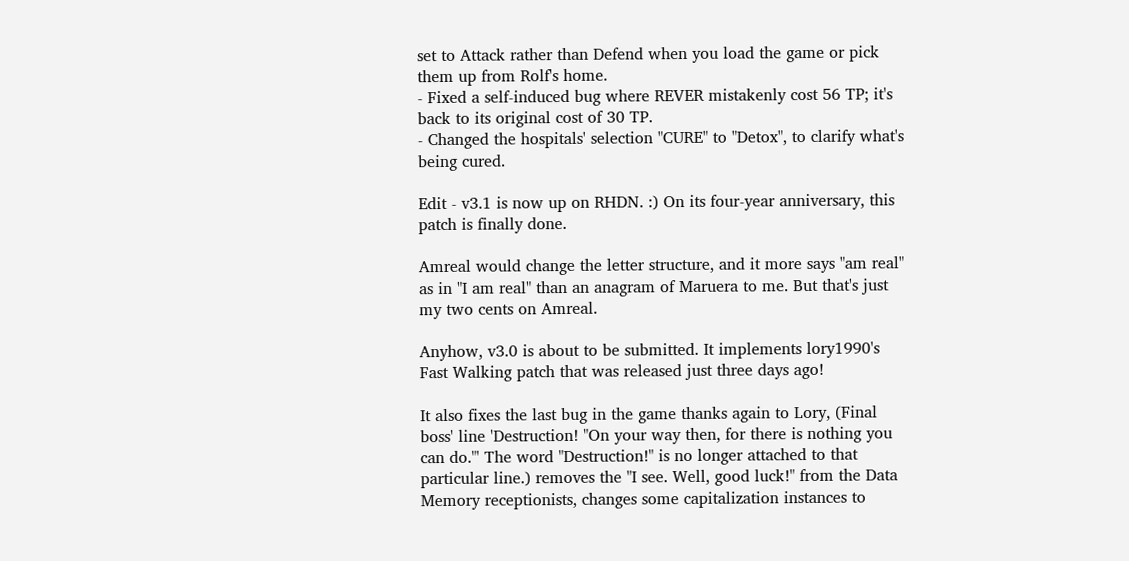set to Attack rather than Defend when you load the game or pick them up from Rolf's home.
- Fixed a self-induced bug where REVER mistakenly cost 56 TP; it's back to its original cost of 30 TP.
- Changed the hospitals' selection "CURE" to "Detox", to clarify what's being cured.

Edit - v3.1 is now up on RHDN. :) On its four-year anniversary, this patch is finally done.

Amreal would change the letter structure, and it more says "am real" as in "I am real" than an anagram of Maruera to me. But that's just my two cents on Amreal.

Anyhow, v3.0 is about to be submitted. It implements lory1990's Fast Walking patch that was released just three days ago!

It also fixes the last bug in the game thanks again to Lory, (Final boss' line 'Destruction! "On your way then, for there is nothing you can do."' The word "Destruction!" is no longer attached to that particular line.) removes the "I see. Well, good luck!" from the Data Memory receptionists, changes some capitalization instances to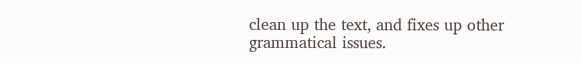clean up the text, and fixes up other grammatical issues.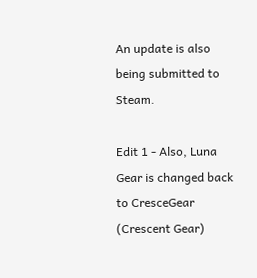An update is also being submitted to Steam.

Edit 1 - Also, Luna Gear is changed back to CresceGear (Crescent Gear)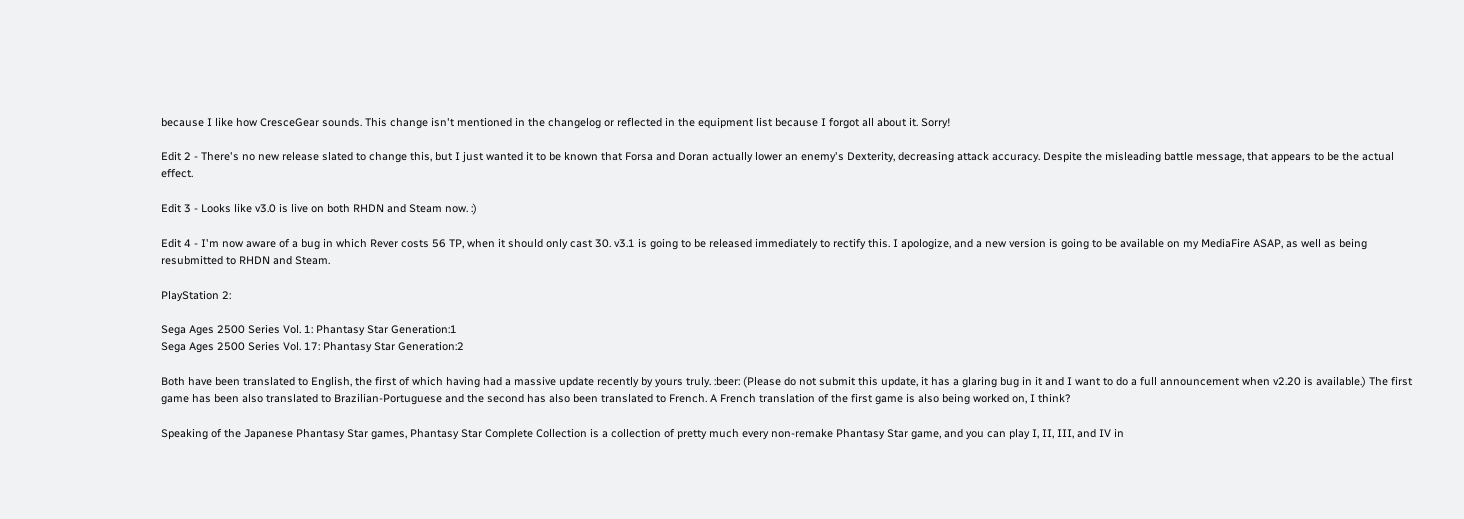because I like how CresceGear sounds. This change isn't mentioned in the changelog or reflected in the equipment list because I forgot all about it. Sorry!

Edit 2 - There's no new release slated to change this, but I just wanted it to be known that Forsa and Doran actually lower an enemy's Dexterity, decreasing attack accuracy. Despite the misleading battle message, that appears to be the actual effect.

Edit 3 - Looks like v3.0 is live on both RHDN and Steam now. :)

Edit 4 - I'm now aware of a bug in which Rever costs 56 TP, when it should only cast 30. v3.1 is going to be released immediately to rectify this. I apologize, and a new version is going to be available on my MediaFire ASAP, as well as being resubmitted to RHDN and Steam.

PlayStation 2:

Sega Ages 2500 Series Vol. 1: Phantasy Star Generation:1
Sega Ages 2500 Series Vol. 17: Phantasy Star Generation:2

Both have been translated to English, the first of which having had a massive update recently by yours truly. :beer: (Please do not submit this update, it has a glaring bug in it and I want to do a full announcement when v2.20 is available.) The first game has been also translated to Brazilian-Portuguese and the second has also been translated to French. A French translation of the first game is also being worked on, I think?

Speaking of the Japanese Phantasy Star games, Phantasy Star Complete Collection is a collection of pretty much every non-remake Phantasy Star game, and you can play I, II, III, and IV in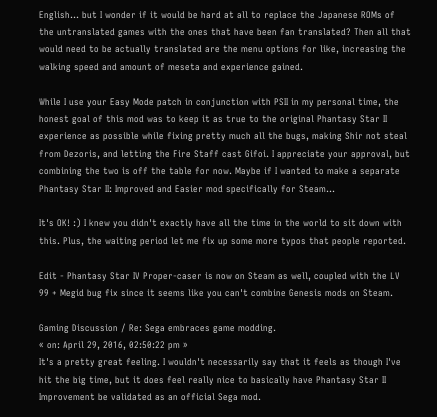English... but I wonder if it would be hard at all to replace the Japanese ROMs of the untranslated games with the ones that have been fan translated? Then all that would need to be actually translated are the menu options for like, increasing the walking speed and amount of meseta and experience gained.

While I use your Easy Mode patch in conjunction with PSII in my personal time, the honest goal of this mod was to keep it as true to the original Phantasy Star II experience as possible while fixing pretty much all the bugs, making Shir not steal from Dezoris, and letting the Fire Staff cast Gifoi. I appreciate your approval, but combining the two is off the table for now. Maybe if I wanted to make a separate Phantasy Star II: Improved and Easier mod specifically for Steam...

It's OK! :) I knew you didn't exactly have all the time in the world to sit down with this. Plus, the waiting period let me fix up some more typos that people reported.

Edit - Phantasy Star IV Proper-caser is now on Steam as well, coupled with the LV 99 + Megid bug fix since it seems like you can't combine Genesis mods on Steam.

Gaming Discussion / Re: Sega embraces game modding.
« on: April 29, 2016, 02:50:22 pm »
It's a pretty great feeling. I wouldn't necessarily say that it feels as though I've hit the big time, but it does feel really nice to basically have Phantasy Star II Improvement be validated as an official Sega mod.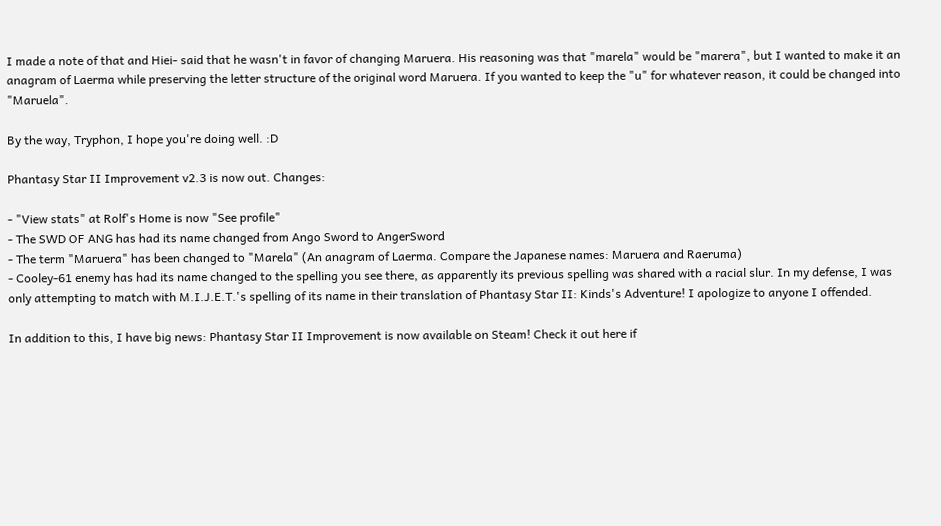I made a note of that and Hiei- said that he wasn't in favor of changing Maruera. His reasoning was that "marela" would be "marera", but I wanted to make it an anagram of Laerma while preserving the letter structure of the original word Maruera. If you wanted to keep the "u" for whatever reason, it could be changed into "Maruela".

By the way, Tryphon, I hope you're doing well. :D

Phantasy Star II Improvement v2.3 is now out. Changes:

- "View stats" at Rolf's Home is now "See profile"
- The SWD OF ANG has had its name changed from Ango Sword to AngerSword
- The term "Maruera" has been changed to "Marela" (An anagram of Laerma. Compare the Japanese names: Maruera and Raeruma)
- Cooley-61 enemy has had its name changed to the spelling you see there, as apparently its previous spelling was shared with a racial slur. In my defense, I was only attempting to match with M.I.J.E.T.'s spelling of its name in their translation of Phantasy Star II: Kinds's Adventure! I apologize to anyone I offended.

In addition to this, I have big news: Phantasy Star II Improvement is now available on Steam! Check it out here if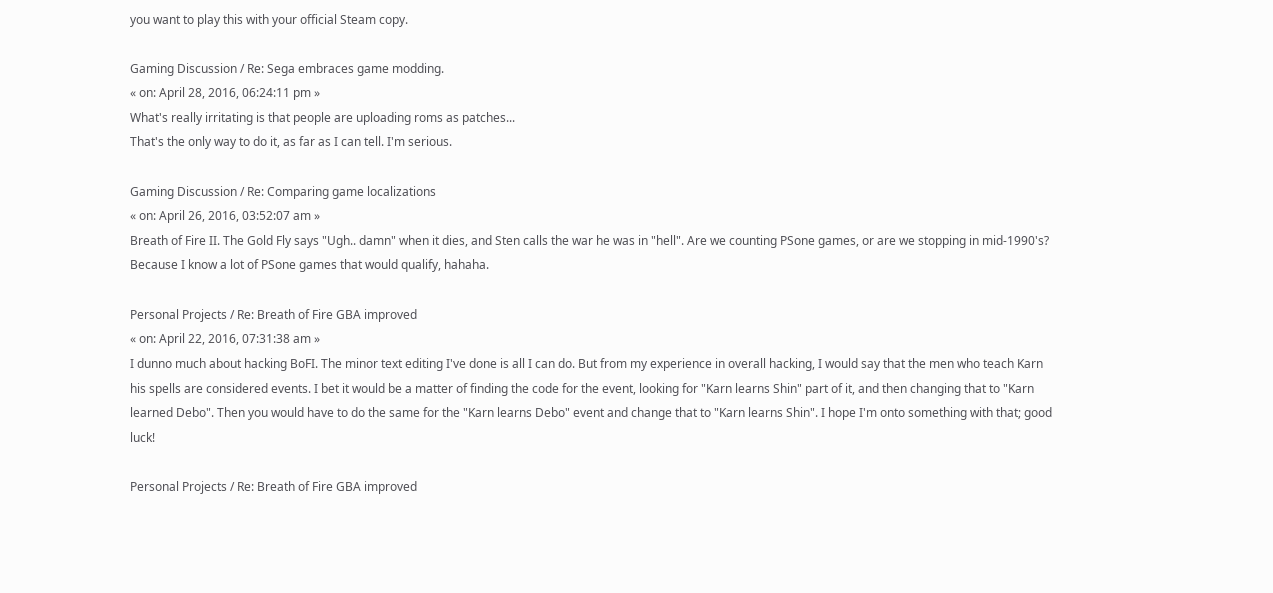you want to play this with your official Steam copy.

Gaming Discussion / Re: Sega embraces game modding.
« on: April 28, 2016, 06:24:11 pm »
What's really irritating is that people are uploading roms as patches...
That's the only way to do it, as far as I can tell. I'm serious.

Gaming Discussion / Re: Comparing game localizations
« on: April 26, 2016, 03:52:07 am »
Breath of Fire II. The Gold Fly says "Ugh.. damn" when it dies, and Sten calls the war he was in "hell". Are we counting PSone games, or are we stopping in mid-1990's? Because I know a lot of PSone games that would qualify, hahaha.

Personal Projects / Re: Breath of Fire GBA improved
« on: April 22, 2016, 07:31:38 am »
I dunno much about hacking BoFI. The minor text editing I've done is all I can do. But from my experience in overall hacking, I would say that the men who teach Karn his spells are considered events. I bet it would be a matter of finding the code for the event, looking for "Karn learns Shin" part of it, and then changing that to "Karn learned Debo". Then you would have to do the same for the "Karn learns Debo" event and change that to "Karn learns Shin". I hope I'm onto something with that; good luck!

Personal Projects / Re: Breath of Fire GBA improved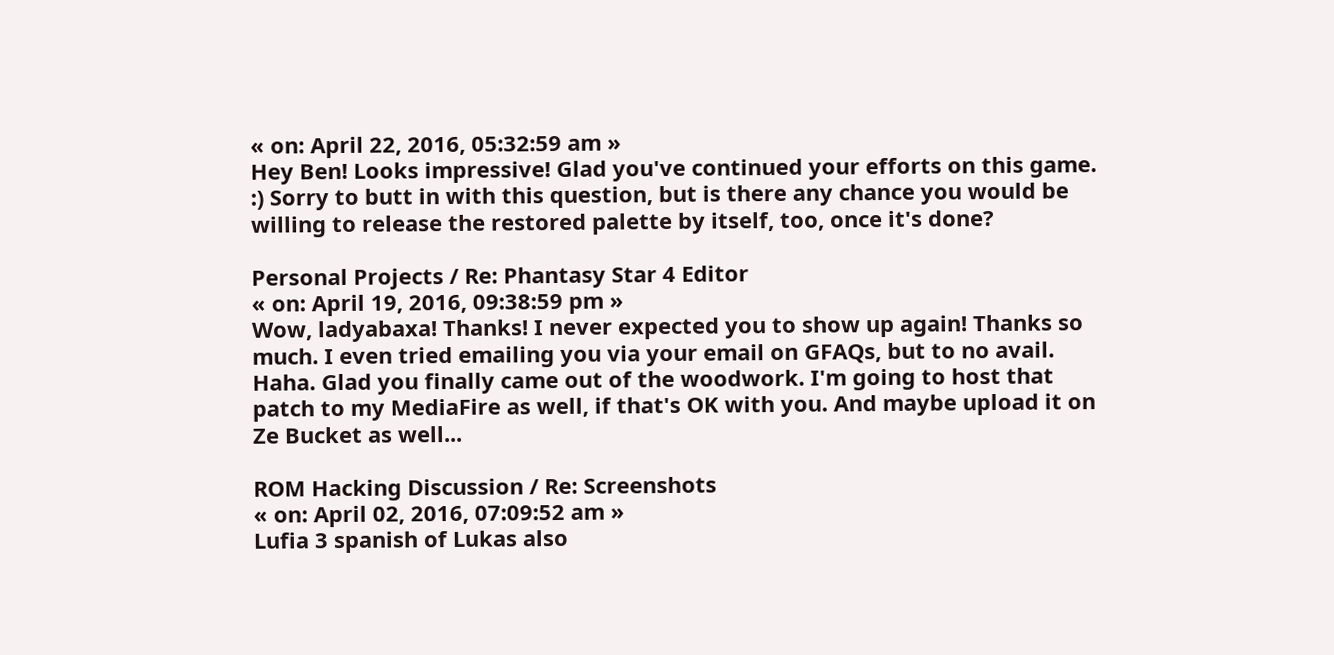« on: April 22, 2016, 05:32:59 am »
Hey Ben! Looks impressive! Glad you've continued your efforts on this game. :) Sorry to butt in with this question, but is there any chance you would be willing to release the restored palette by itself, too, once it's done?

Personal Projects / Re: Phantasy Star 4 Editor
« on: April 19, 2016, 09:38:59 pm »
Wow, ladyabaxa! Thanks! I never expected you to show up again! Thanks so much. I even tried emailing you via your email on GFAQs, but to no avail. Haha. Glad you finally came out of the woodwork. I'm going to host that patch to my MediaFire as well, if that's OK with you. And maybe upload it on Ze Bucket as well...

ROM Hacking Discussion / Re: Screenshots
« on: April 02, 2016, 07:09:52 am »
Lufia 3 spanish of Lukas also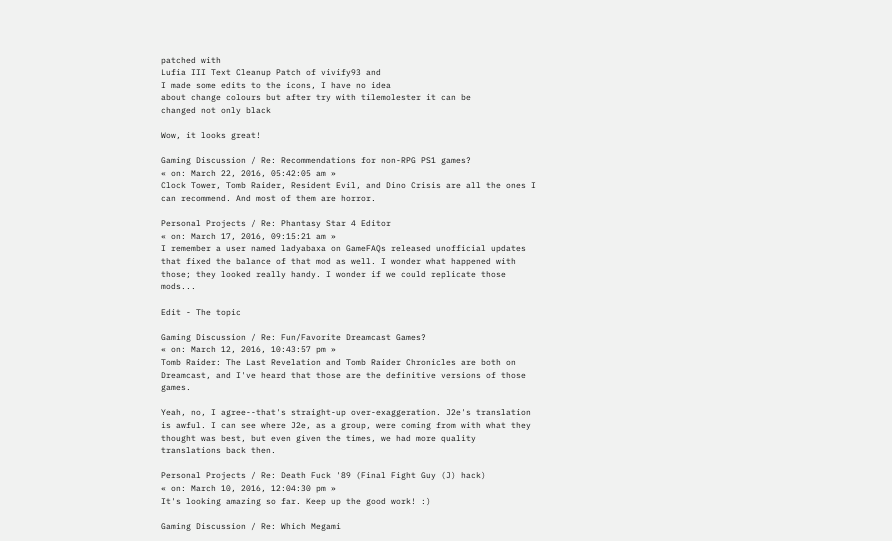patched with
Lufia III Text Cleanup Patch of vivify93 and
I made some edits to the icons, I have no idea
about change colours but after try with tilemolester it can be
changed not only black

Wow, it looks great!

Gaming Discussion / Re: Recommendations for non-RPG PS1 games?
« on: March 22, 2016, 05:42:05 am »
Clock Tower, Tomb Raider, Resident Evil, and Dino Crisis are all the ones I can recommend. And most of them are horror.

Personal Projects / Re: Phantasy Star 4 Editor
« on: March 17, 2016, 09:15:21 am »
I remember a user named ladyabaxa on GameFAQs released unofficial updates that fixed the balance of that mod as well. I wonder what happened with those; they looked really handy. I wonder if we could replicate those mods...

Edit - The topic

Gaming Discussion / Re: Fun/Favorite Dreamcast Games?
« on: March 12, 2016, 10:43:57 pm »
Tomb Raider: The Last Revelation and Tomb Raider Chronicles are both on Dreamcast, and I've heard that those are the definitive versions of those games.

Yeah, no, I agree--that's straight-up over-exaggeration. J2e's translation is awful. I can see where J2e, as a group, were coming from with what they thought was best, but even given the times, we had more quality translations back then.

Personal Projects / Re: Death Fuck '89 (Final Fight Guy (J) hack)
« on: March 10, 2016, 12:04:30 pm »
It's looking amazing so far. Keep up the good work! :)

Gaming Discussion / Re: Which Megami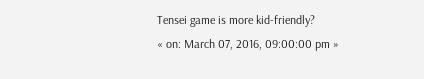Tensei game is more kid-friendly?
« on: March 07, 2016, 09:00:00 pm »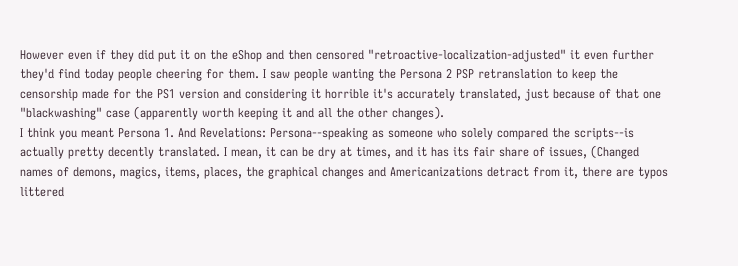However even if they did put it on the eShop and then censored "retroactive-localization-adjusted" it even further they'd find today people cheering for them. I saw people wanting the Persona 2 PSP retranslation to keep the censorship made for the PS1 version and considering it horrible it's accurately translated, just because of that one "blackwashing" case (apparently worth keeping it and all the other changes).
I think you meant Persona 1. And Revelations: Persona--speaking as someone who solely compared the scripts--is actually pretty decently translated. I mean, it can be dry at times, and it has its fair share of issues, (Changed names of demons, magics, items, places, the graphical changes and Americanizations detract from it, there are typos littered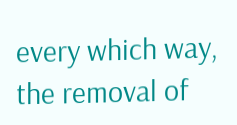every which way, the removal of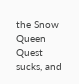the Snow Queen Quest sucks, and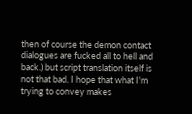then of course the demon contact dialogues are fucked all to hell and back.) but script translation itself is not that bad. I hope that what I'm trying to convey makes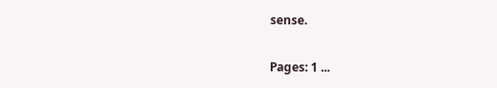sense.

Pages: 1 ...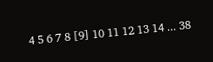4 5 6 7 8 [9] 10 11 12 13 14 ... 38